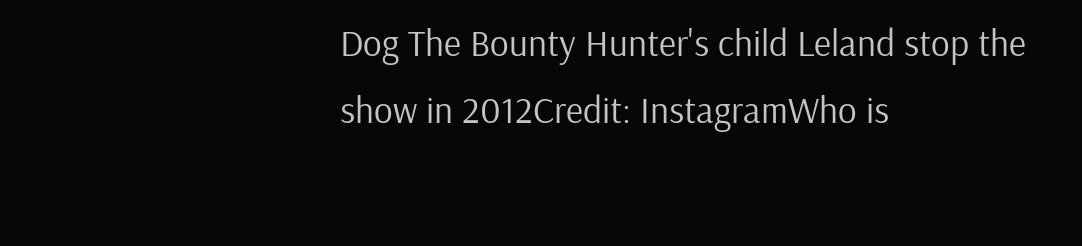Dog The Bounty Hunter's child Leland stop the show in 2012Credit: InstagramWho is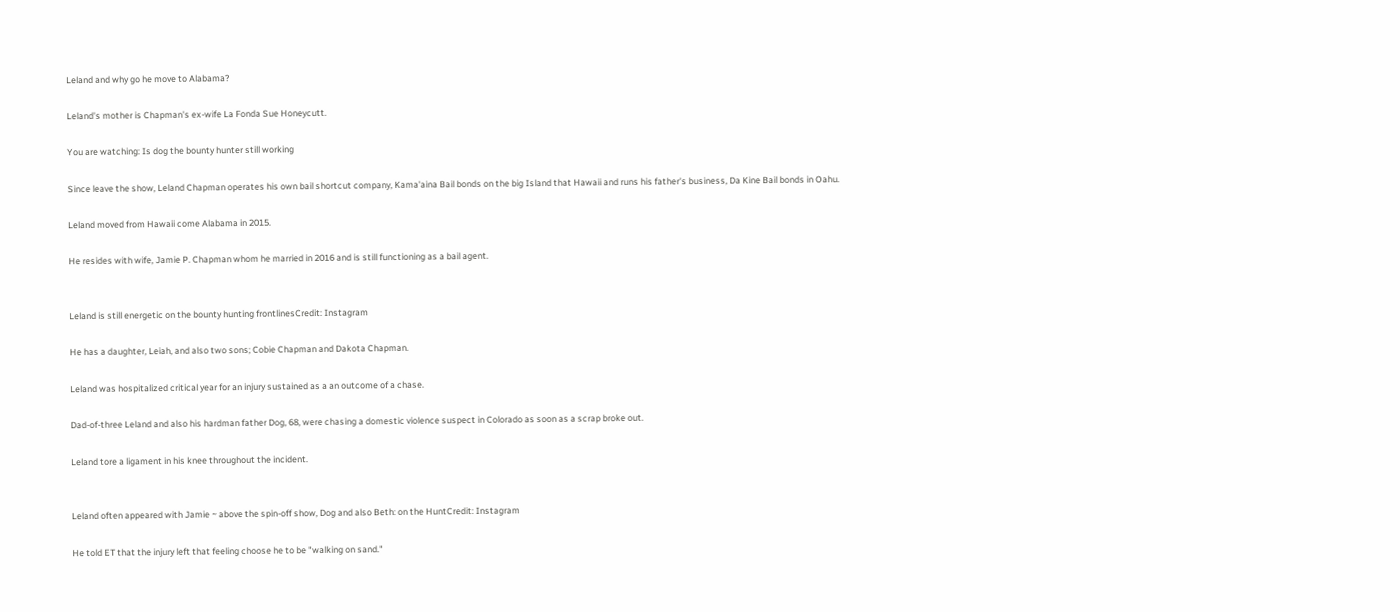Leland and why go he move to Alabama?

Leland's mother is Chapman's ex-wife La Fonda Sue Honeycutt.

You are watching: Is dog the bounty hunter still working

Since leave the show, Leland Chapman operates his own bail shortcut company, Kama'aina Bail bonds on the big Island that Hawaii and runs his father's business, Da Kine Bail bonds in Oahu.

Leland moved from Hawaii come Alabama in 2015.

He resides with wife, Jamie P. Chapman whom he married in 2016 and is still functioning as a bail agent.


Leland is still energetic on the bounty hunting frontlinesCredit: Instagram

He has a daughter, Leiah, and also two sons; Cobie Chapman and Dakota Chapman.

Leland was hospitalized critical year for an injury sustained as a an outcome of a chase.

Dad-of-three Leland and also his hardman father Dog, 68, were chasing a domestic violence suspect in Colorado as soon as a scrap broke out.

Leland tore a ligament in his knee throughout the incident.


Leland often appeared with Jamie ~ above the spin-off show, Dog and also Beth: on the HuntCredit: Instagram

He told ET that the injury left that feeling choose he to be "walking on sand."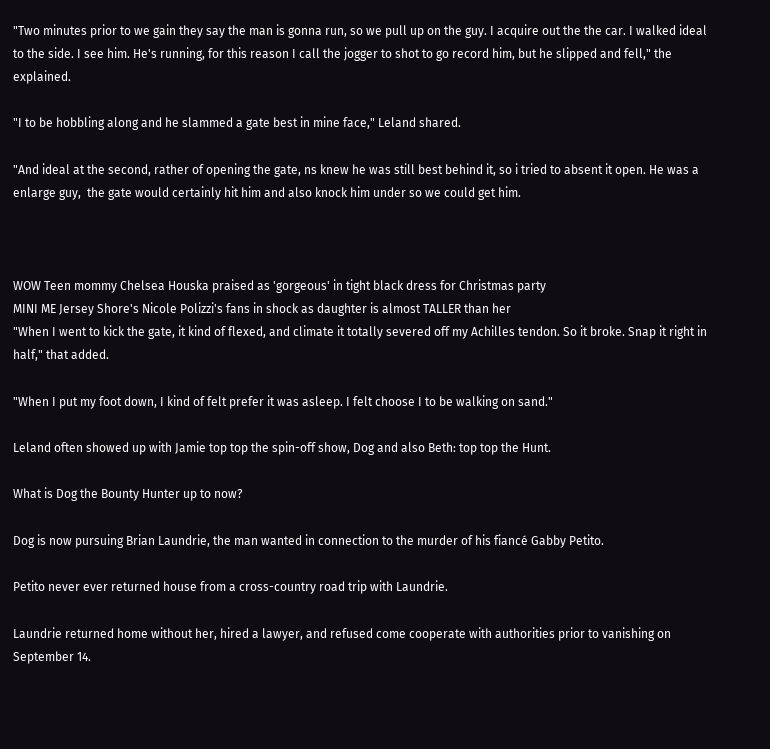"Two minutes prior to we gain they say the man is gonna run, so we pull up on the guy. I acquire out the the car. I walked ideal to the side. I see him. He's running, for this reason I call the jogger to shot to go record him, but he slipped and fell," the explained.

"I to be hobbling along and he slammed a gate best in mine face," Leland shared.

"And ideal at the second, rather of opening the gate, ns knew he was still best behind it, so i tried to absent it open. He was a enlarge guy,  the gate would certainly hit him and also knock him under so we could get him.



WOW Teen mommy Chelsea Houska praised as 'gorgeous' in tight black dress for Christmas party
MINI ME Jersey Shore's Nicole Polizzi's fans in shock as daughter is almost TALLER than her
"When I went to kick the gate, it kind of flexed, and climate it totally severed off my Achilles tendon. So it broke. Snap it right in half," that added.

"When I put my foot down, I kind of felt prefer it was asleep. I felt choose I to be walking on sand."

Leland often showed up with Jamie top top the spin-off show, Dog and also Beth: top top the Hunt.

What is Dog the Bounty Hunter up to now?

Dog is now pursuing Brian Laundrie, the man wanted in connection to the murder of his fiancé Gabby Petito.

Petito never ever returned house from a cross-country road trip with Laundrie.

Laundrie returned home without her, hired a lawyer, and refused come cooperate with authorities prior to vanishing on September 14.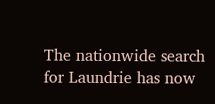The nationwide search for Laundrie has now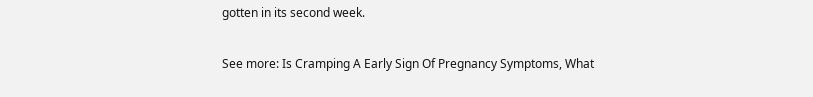gotten in its second week.

See more: Is Cramping A Early Sign Of Pregnancy Symptoms, What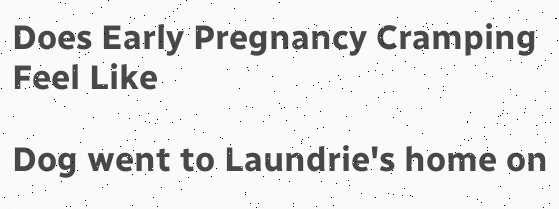Does Early Pregnancy Cramping Feel Like

Dog went to Laundrie's home on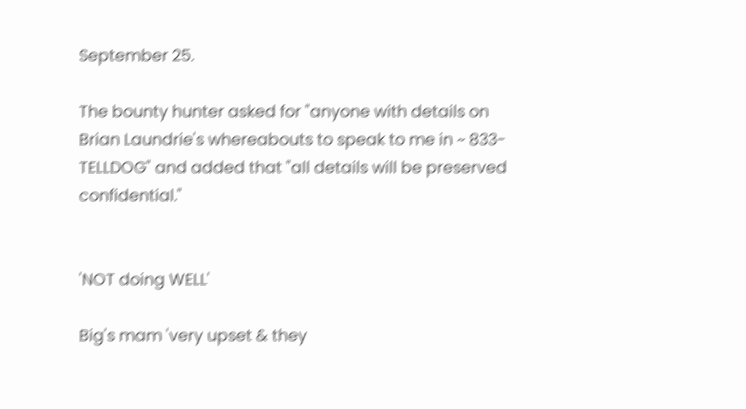September 25.

The bounty hunter asked for "anyone with details on Brian Laundrie's whereabouts to speak to me in ~ 833-TELLDOG" and added that "all details will be preserved confidential."


'NOT doing WELL'

Big's mam 'very upset & they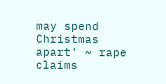may spend Christmas apart' ~ rape claims